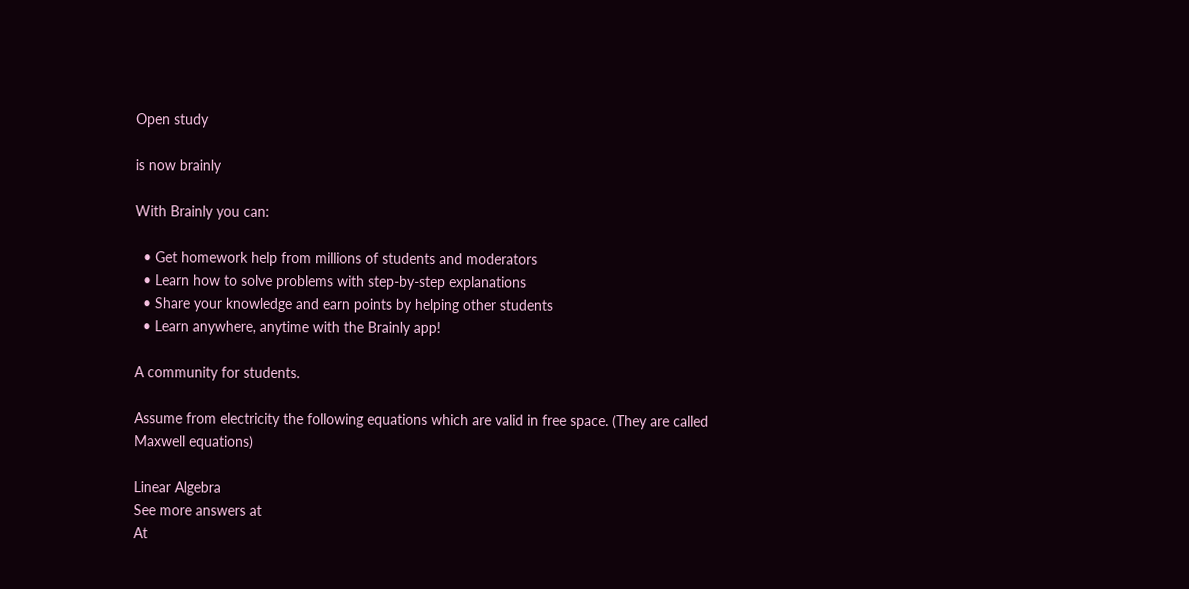Open study

is now brainly

With Brainly you can:

  • Get homework help from millions of students and moderators
  • Learn how to solve problems with step-by-step explanations
  • Share your knowledge and earn points by helping other students
  • Learn anywhere, anytime with the Brainly app!

A community for students.

Assume from electricity the following equations which are valid in free space. (They are called Maxwell equations)

Linear Algebra
See more answers at
At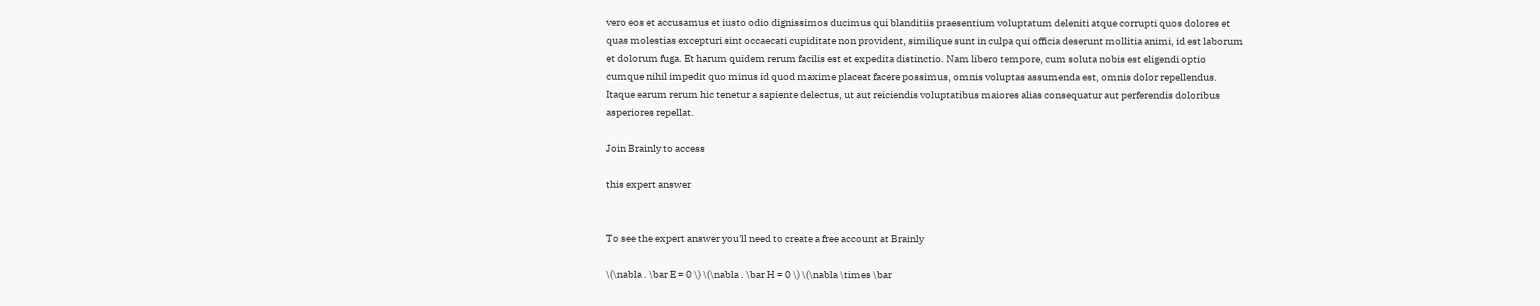vero eos et accusamus et iusto odio dignissimos ducimus qui blanditiis praesentium voluptatum deleniti atque corrupti quos dolores et quas molestias excepturi sint occaecati cupiditate non provident, similique sunt in culpa qui officia deserunt mollitia animi, id est laborum et dolorum fuga. Et harum quidem rerum facilis est et expedita distinctio. Nam libero tempore, cum soluta nobis est eligendi optio cumque nihil impedit quo minus id quod maxime placeat facere possimus, omnis voluptas assumenda est, omnis dolor repellendus. Itaque earum rerum hic tenetur a sapiente delectus, ut aut reiciendis voluptatibus maiores alias consequatur aut perferendis doloribus asperiores repellat.

Join Brainly to access

this expert answer


To see the expert answer you'll need to create a free account at Brainly

\(\nabla . \bar E = 0 \) \(\nabla . \bar H = 0 \) \(\nabla \times \bar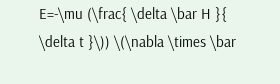E=-\mu (\frac{ \delta \bar H }{ \delta t }\)) \(\nabla \times \bar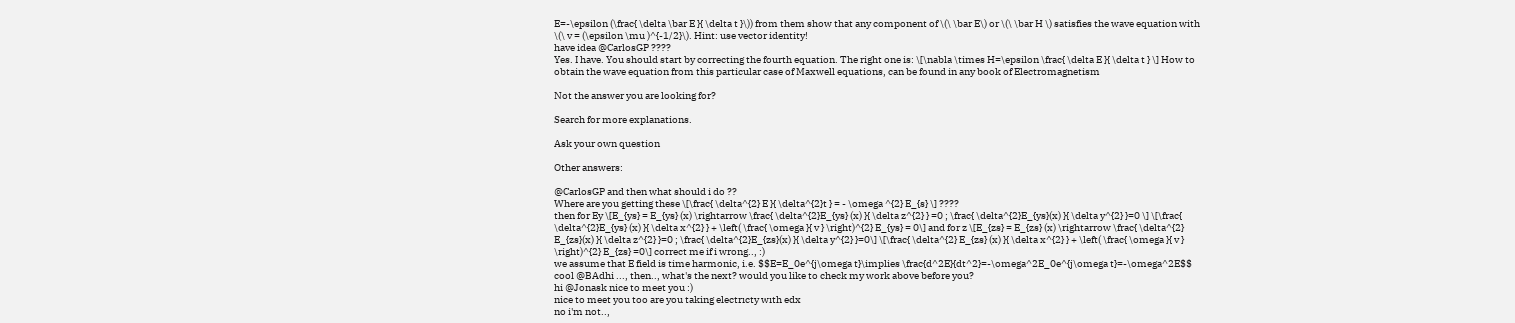E=-\epsilon (\frac{ \delta \bar E }{ \delta t }\)) from them show that any component of \(\ \bar E\) or \(\ \bar H \) satisfies the wave equation with \(\ v = (\epsilon \mu )^{-1/2}\). Hint: use vector identity!
have idea @CarlosGP ????
Yes. I have. You should start by correcting the fourth equation. The right one is: \[\nabla \times H=\epsilon \frac{ \delta E }{ \delta t } \] How to obtain the wave equation from this particular case of Maxwell equations, can be found in any book of Electromagnetism

Not the answer you are looking for?

Search for more explanations.

Ask your own question

Other answers:

@CarlosGP and then what should i do ??
Where are you getting these \[\frac{ \delta^{2} E }{ \delta^{2}t } = - \omega ^{2} E_{s} \] ????
then for Ey \[E_{ys} = E_{ys} (x) \rightarrow \frac{ \delta^{2}E_{ys} (x) }{ \delta z^{2} } =0 ; \frac{ \delta^{2}E_{ys}(x) }{ \delta y^{2} }=0 \] \[\frac{ \delta^{2}E_{ys} (x) }{ \delta x^{2} } + \left( \frac{ \omega }{ v } \right)^{2} E_{ys} = 0\] and for z \[E_{zs} = E_{zs} (x) \rightarrow \frac{ \delta^{2} E_{zs}(x) }{ \delta z^{2} }=0 ; \frac{ \delta^{2}E_{zs}(x) }{ \delta y^{2} }=0\] \[\frac{ \delta^{2} E_{zs} (x) }{ \delta x^{2} } + \left( \frac{ \omega }{ v } \right)^{2} E_{zs} =0\] correct me if i wrong.., :)
we assume that E field is time harmonic, i.e. $$E=E_0e^{j\omega t}\implies \frac{d^2E}{dt^2}=-\omega^2E_0e^{j\omega t}=-\omega^2E$$
cool @BAdhi ..., then.., what's the next? would you like to check my work above before you?
hi @Jonask nice to meet you :)
nice to meet you too are you taking electrıcty wıth edx
no i'm not..,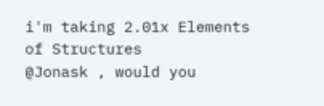i'm taking 2.01x Elements of Structures
@Jonask , would you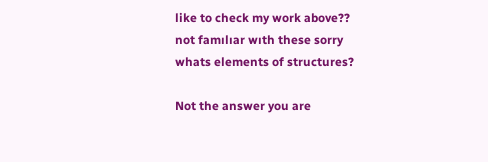like to check my work above??
not famılıar wıth these sorry
whats elements of structures?

Not the answer you are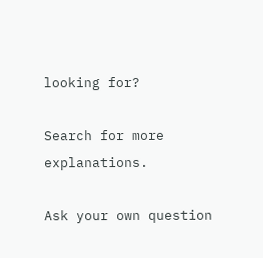looking for?

Search for more explanations.

Ask your own question